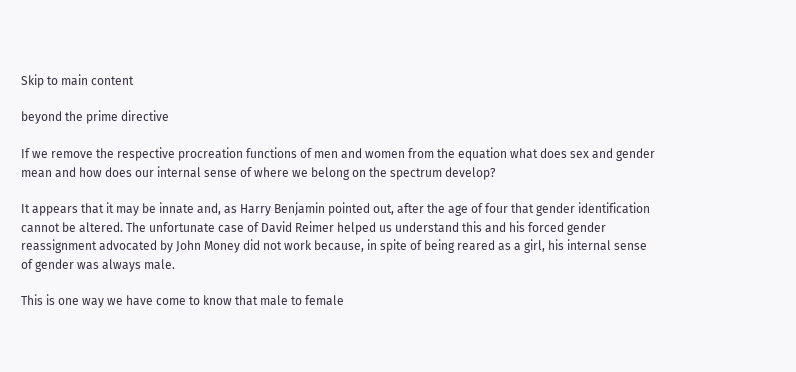Skip to main content

beyond the prime directive

If we remove the respective procreation functions of men and women from the equation what does sex and gender mean and how does our internal sense of where we belong on the spectrum develop?

It appears that it may be innate and, as Harry Benjamin pointed out, after the age of four that gender identification cannot be altered. The unfortunate case of David Reimer helped us understand this and his forced gender reassignment advocated by John Money did not work because, in spite of being reared as a girl, his internal sense of gender was always male.

This is one way we have come to know that male to female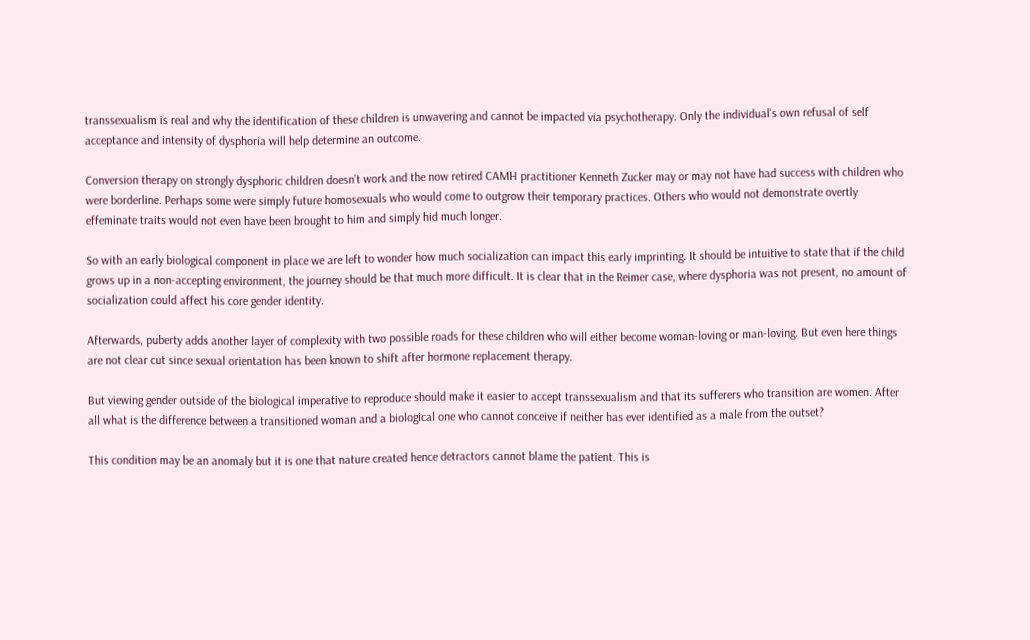transsexualism is real and why the identification of these children is unwavering and cannot be impacted via psychotherapy. Only the individual's own refusal of self acceptance and intensity of dysphoria will help determine an outcome.

Conversion therapy on strongly dysphoric children doesn’t work and the now retired CAMH practitioner Kenneth Zucker may or may not have had success with children who were borderline. Perhaps some were simply future homosexuals who would come to outgrow their temporary practices. Others who would not demonstrate overtly effeminate traits would not even have been brought to him and simply hid much longer.

So with an early biological component in place we are left to wonder how much socialization can impact this early imprinting. It should be intuitive to state that if the child grows up in a non-accepting environment, the journey should be that much more difficult. It is clear that in the Reimer case, where dysphoria was not present, no amount of socialization could affect his core gender identity.

Afterwards, puberty adds another layer of complexity with two possible roads for these children who will either become woman-loving or man-loving. But even here things are not clear cut since sexual orientation has been known to shift after hormone replacement therapy.

But viewing gender outside of the biological imperative to reproduce should make it easier to accept transsexualism and that its sufferers who transition are women. After all what is the difference between a transitioned woman and a biological one who cannot conceive if neither has ever identified as a male from the outset?

This condition may be an anomaly but it is one that nature created hence detractors cannot blame the patient. This is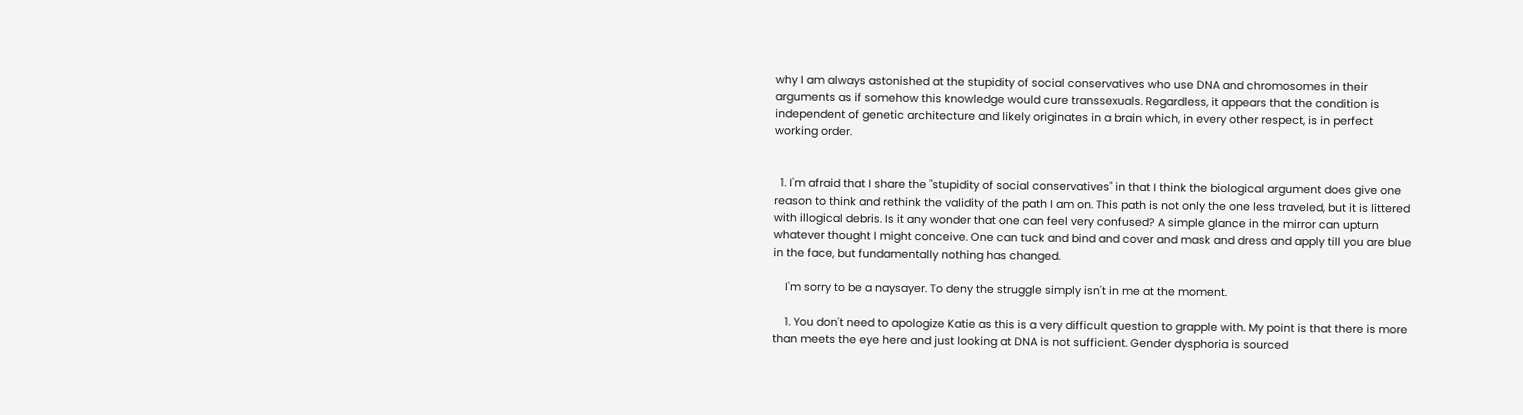why I am always astonished at the stupidity of social conservatives who use DNA and chromosomes in their arguments as if somehow this knowledge would cure transsexuals. Regardless, it appears that the condition is independent of genetic architecture and likely originates in a brain which, in every other respect, is in perfect working order.


  1. I'm afraid that I share the "stupidity of social conservatives" in that I think the biological argument does give one reason to think and rethink the validity of the path I am on. This path is not only the one less traveled, but it is littered with illogical debris. Is it any wonder that one can feel very confused? A simple glance in the mirror can upturn whatever thought I might conceive. One can tuck and bind and cover and mask and dress and apply till you are blue in the face, but fundamentally nothing has changed.

    I'm sorry to be a naysayer. To deny the struggle simply isn't in me at the moment.

    1. You don't need to apologize Katie as this is a very difficult question to grapple with. My point is that there is more than meets the eye here and just looking at DNA is not sufficient. Gender dysphoria is sourced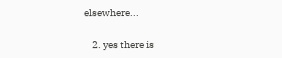elsewhere...

    2. yes there is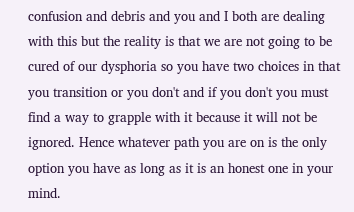confusion and debris and you and I both are dealing with this but the reality is that we are not going to be cured of our dysphoria so you have two choices in that you transition or you don't and if you don't you must find a way to grapple with it because it will not be ignored. Hence whatever path you are on is the only option you have as long as it is an honest one in your mind.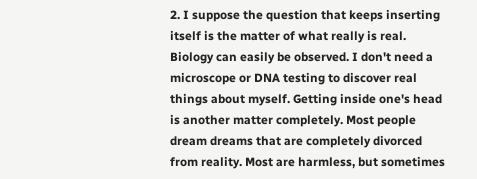2. I suppose the question that keeps inserting itself is the matter of what really is real. Biology can easily be observed. I don't need a microscope or DNA testing to discover real things about myself. Getting inside one's head is another matter completely. Most people dream dreams that are completely divorced from reality. Most are harmless, but sometimes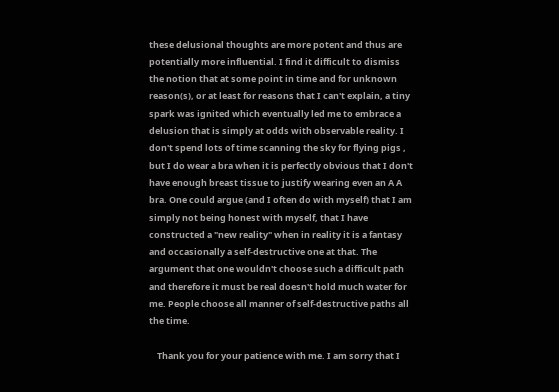these delusional thoughts are more potent and thus are potentially more influential. I find it difficult to dismiss the notion that at some point in time and for unknown reason(s), or at least for reasons that I can't explain, a tiny spark was ignited which eventually led me to embrace a delusion that is simply at odds with observable reality. I don't spend lots of time scanning the sky for flying pigs , but I do wear a bra when it is perfectly obvious that I don't have enough breast tissue to justify wearing even an A A bra. One could argue (and I often do with myself) that I am simply not being honest with myself, that I have constructed a "new reality" when in reality it is a fantasy and occasionally a self-destructive one at that. The argument that one wouldn't choose such a difficult path and therefore it must be real doesn't hold much water for me. People choose all manner of self-destructive paths all the time.

    Thank you for your patience with me. I am sorry that I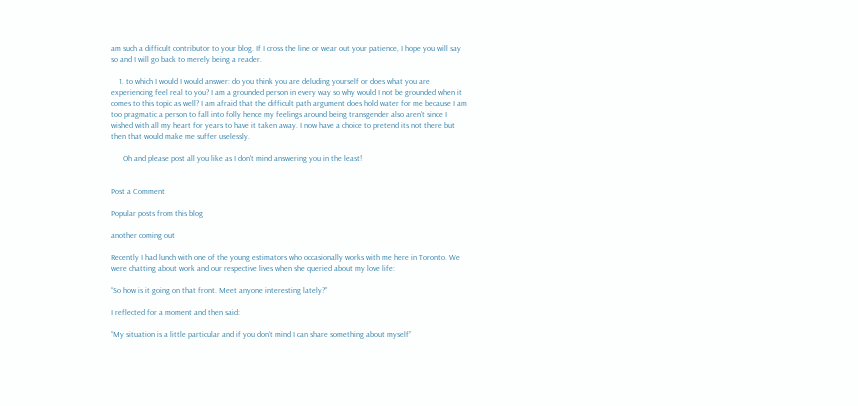am such a difficult contributor to your blog. If I cross the line or wear out your patience, I hope you will say so and I will go back to merely being a reader.

    1. to which I would I would answer: do you think you are deluding yourself or does what you are experiencing feel real to you? I am a grounded person in every way so why would I not be grounded when it comes to this topic as well? I am afraid that the difficult path argument does hold water for me because I am too pragmatic a person to fall into folly hence my feelings around being transgender also aren't since I wished with all my heart for years to have it taken away. I now have a choice to pretend its not there but then that would make me suffer uselessly.

      Oh and please post all you like as I don't mind answering you in the least!


Post a Comment

Popular posts from this blog

another coming out

Recently I had lunch with one of the young estimators who occasionally works with me here in Toronto. We were chatting about work and our respective lives when she queried about my love life:

“So how is it going on that front. Meet anyone interesting lately?”

I reflected for a moment and then said:

“My situation is a little particular and if you don’t mind I can share something about myself”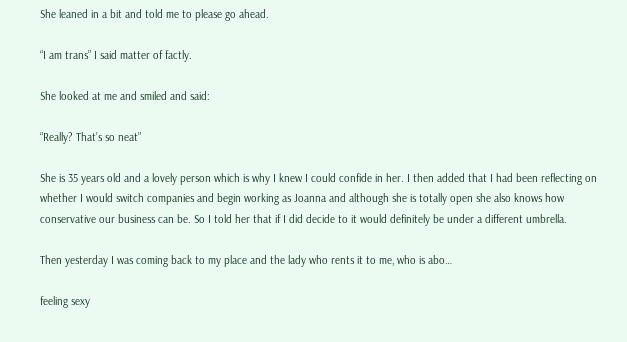She leaned in a bit and told me to please go ahead.

“I am trans” I said matter of factly.

She looked at me and smiled and said:

“Really? That’s so neat”

She is 35 years old and a lovely person which is why I knew I could confide in her. I then added that I had been reflecting on whether I would switch companies and begin working as Joanna and although she is totally open she also knows how conservative our business can be. So I told her that if I did decide to it would definitely be under a different umbrella.

Then yesterday I was coming back to my place and the lady who rents it to me, who is abo…

feeling sexy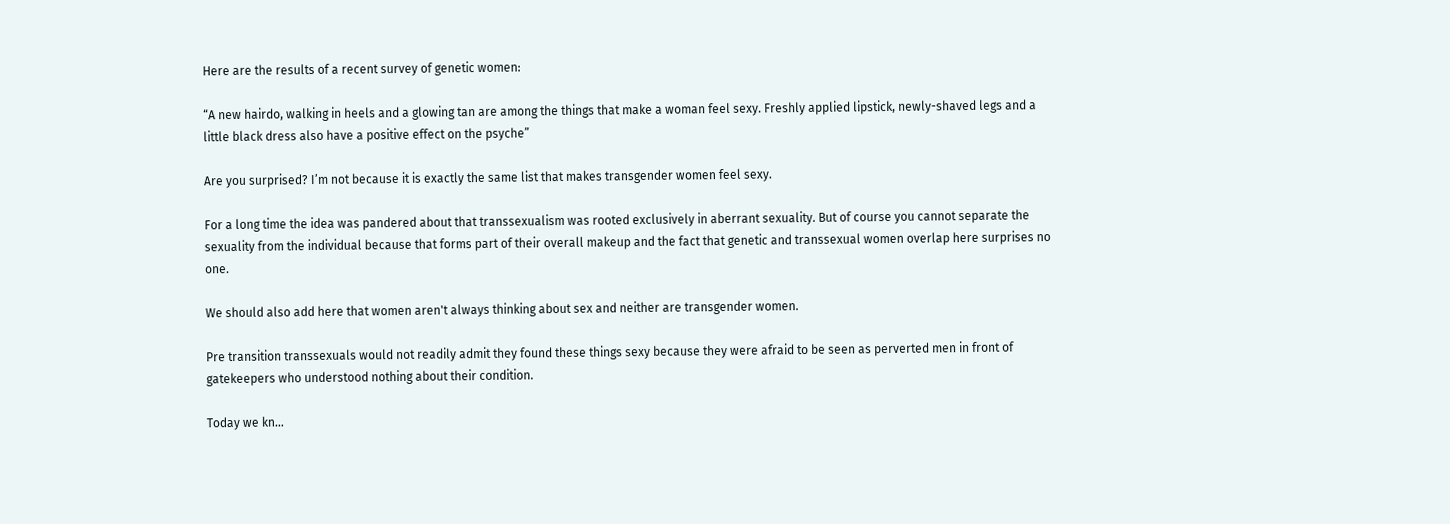Here are the results of a recent survey of genetic women:

“A new hairdo, walking in heels and a glowing tan are among the things that make a woman feel sexy. Freshly applied lipstick, newly-shaved legs and a little black dress also have a positive effect on the psyche”

Are you surprised? I’m not because it is exactly the same list that makes transgender women feel sexy.

For a long time the idea was pandered about that transsexualism was rooted exclusively in aberrant sexuality. But of course you cannot separate the sexuality from the individual because that forms part of their overall makeup and the fact that genetic and transsexual women overlap here surprises no one.

We should also add here that women aren't always thinking about sex and neither are transgender women.

Pre transition transsexuals would not readily admit they found these things sexy because they were afraid to be seen as perverted men in front of gatekeepers who understood nothing about their condition.

Today we kn…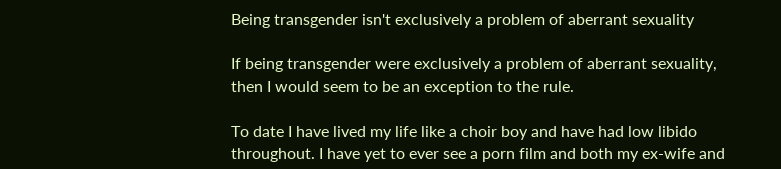Being transgender isn't exclusively a problem of aberrant sexuality

If being transgender were exclusively a problem of aberrant sexuality, then I would seem to be an exception to the rule.

To date I have lived my life like a choir boy and have had low libido throughout. I have yet to ever see a porn film and both my ex-wife and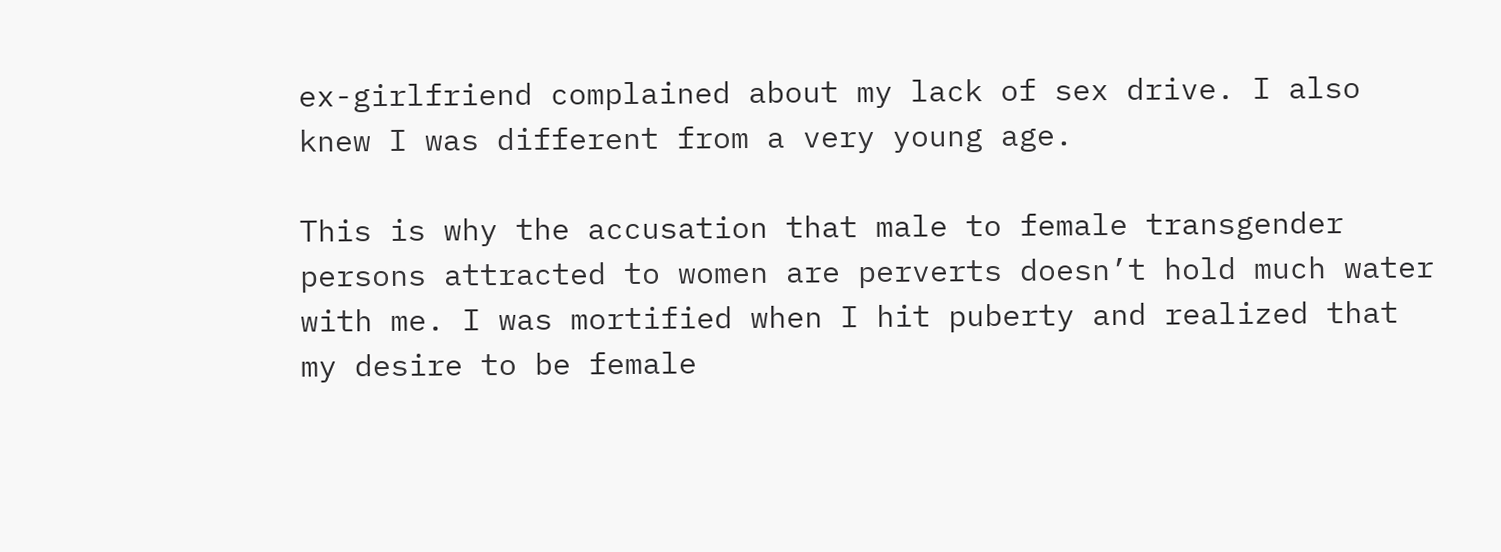ex-girlfriend complained about my lack of sex drive. I also knew I was different from a very young age.

This is why the accusation that male to female transgender persons attracted to women are perverts doesn’t hold much water with me. I was mortified when I hit puberty and realized that my desire to be female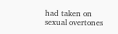had taken on sexual overtones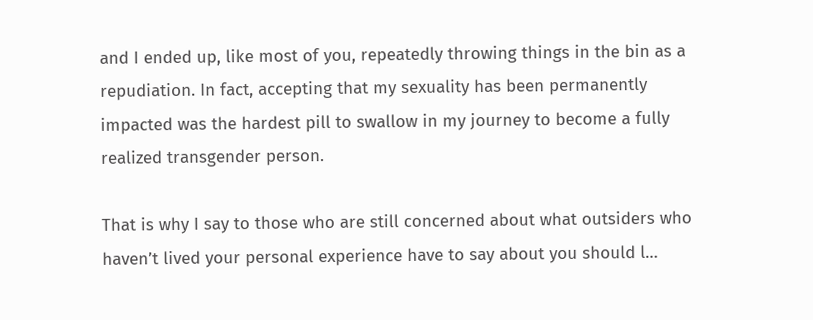and I ended up, like most of you, repeatedly throwing things in the bin as a repudiation. In fact, accepting that my sexuality has been permanently impacted was the hardest pill to swallow in my journey to become a fully realized transgender person.

That is why I say to those who are still concerned about what outsiders who haven’t lived your personal experience have to say about you should l…